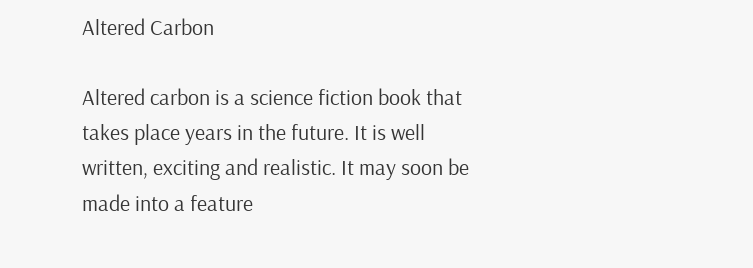Altered Carbon

Altered carbon is a science fiction book that takes place years in the future. It is well written, exciting and realistic. It may soon be made into a feature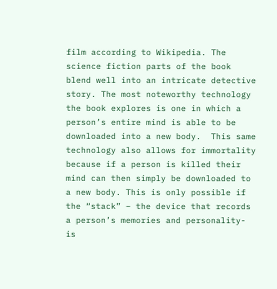film according to Wikipedia. The science fiction parts of the book blend well into an intricate detective story. The most noteworthy technology the book explores is one in which a person’s entire mind is able to be downloaded into a new body.  This same technology also allows for immortality because if a person is killed their mind can then simply be downloaded to a new body. This is only possible if the “stack” – the device that records a person’s memories and personality- is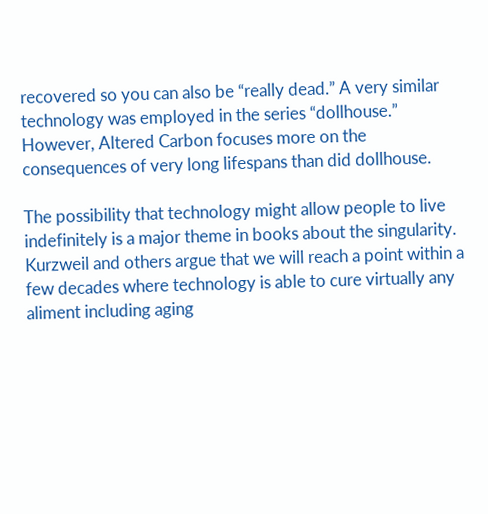recovered so you can also be “really dead.” A very similar technology was employed in the series “dollhouse.” However, Altered Carbon focuses more on the consequences of very long lifespans than did dollhouse.

The possibility that technology might allow people to live indefinitely is a major theme in books about the singularity. Kurzweil and others argue that we will reach a point within a few decades where technology is able to cure virtually any aliment including aging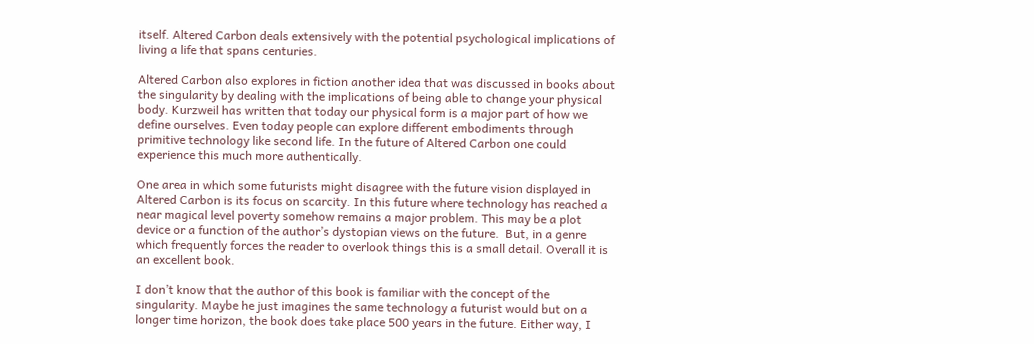itself. Altered Carbon deals extensively with the potential psychological implications of living a life that spans centuries.

Altered Carbon also explores in fiction another idea that was discussed in books about the singularity by dealing with the implications of being able to change your physical body. Kurzweil has written that today our physical form is a major part of how we define ourselves. Even today people can explore different embodiments through primitive technology like second life. In the future of Altered Carbon one could experience this much more authentically.

One area in which some futurists might disagree with the future vision displayed in Altered Carbon is its focus on scarcity. In this future where technology has reached a near magical level poverty somehow remains a major problem. This may be a plot device or a function of the author’s dystopian views on the future.  But, in a genre which frequently forces the reader to overlook things this is a small detail. Overall it is an excellent book.

I don’t know that the author of this book is familiar with the concept of the singularity. Maybe he just imagines the same technology a futurist would but on a longer time horizon, the book does take place 500 years in the future. Either way, I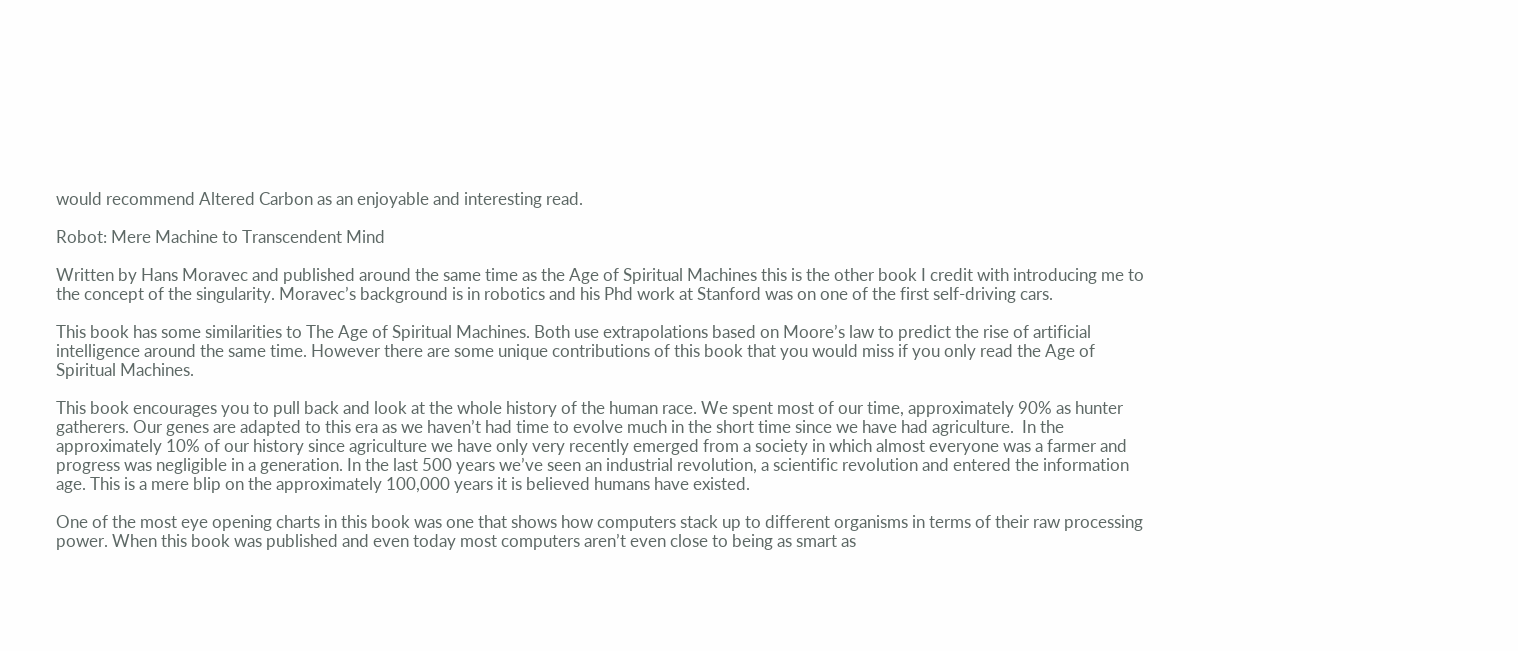would recommend Altered Carbon as an enjoyable and interesting read.

Robot: Mere Machine to Transcendent Mind

Written by Hans Moravec and published around the same time as the Age of Spiritual Machines this is the other book I credit with introducing me to the concept of the singularity. Moravec’s background is in robotics and his Phd work at Stanford was on one of the first self-driving cars.

This book has some similarities to The Age of Spiritual Machines. Both use extrapolations based on Moore’s law to predict the rise of artificial intelligence around the same time. However there are some unique contributions of this book that you would miss if you only read the Age of Spiritual Machines.

This book encourages you to pull back and look at the whole history of the human race. We spent most of our time, approximately 90% as hunter gatherers. Our genes are adapted to this era as we haven’t had time to evolve much in the short time since we have had agriculture.  In the approximately 10% of our history since agriculture we have only very recently emerged from a society in which almost everyone was a farmer and progress was negligible in a generation. In the last 500 years we’ve seen an industrial revolution, a scientific revolution and entered the information age. This is a mere blip on the approximately 100,000 years it is believed humans have existed.

One of the most eye opening charts in this book was one that shows how computers stack up to different organisms in terms of their raw processing power. When this book was published and even today most computers aren’t even close to being as smart as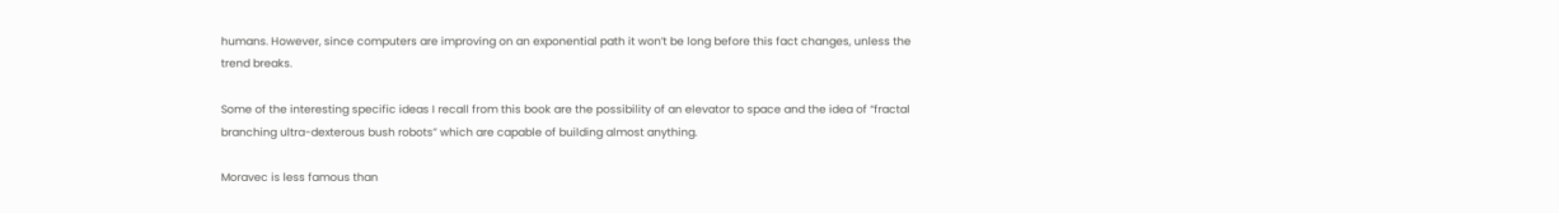humans. However, since computers are improving on an exponential path it won’t be long before this fact changes, unless the trend breaks.

Some of the interesting specific ideas I recall from this book are the possibility of an elevator to space and the idea of “fractal branching ultra-dexterous bush robots” which are capable of building almost anything.

Moravec is less famous than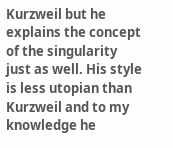Kurzweil but he explains the concept of the singularity just as well. His style is less utopian than Kurzweil and to my knowledge he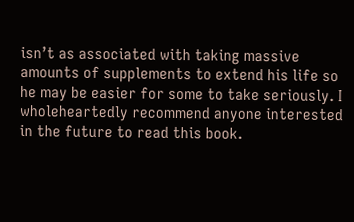isn’t as associated with taking massive amounts of supplements to extend his life so he may be easier for some to take seriously. I wholeheartedly recommend anyone interested in the future to read this book.